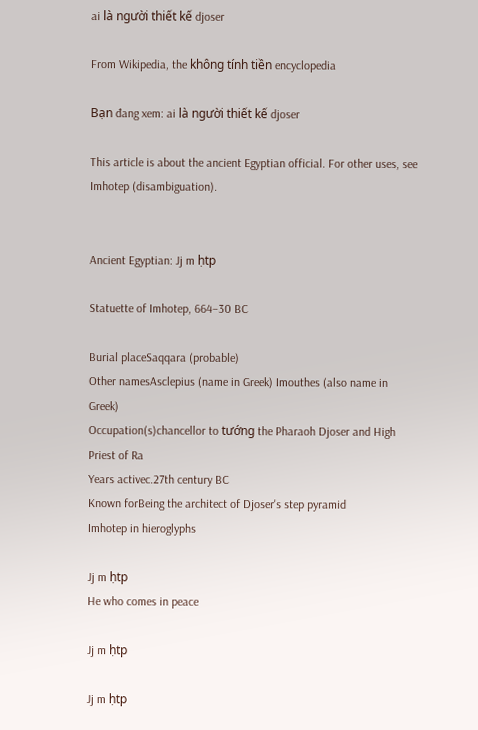ai là người thiết kế djoser

From Wikipedia, the không tính tiền encyclopedia

Bạn đang xem: ai là người thiết kế djoser

This article is about the ancient Egyptian official. For other uses, see Imhotep (disambiguation).


Ancient Egyptian: Jj m ḥtp

Statuette of Imhotep, 664–30 BC

Burial placeSaqqara (probable)
Other namesAsclepius (name in Greek) Imouthes (also name in Greek)
Occupation(s)chancellor to tướng the Pharaoh Djoser and High Priest of Ra
Years activec.27th century BC
Known forBeing the architect of Djoser's step pyramid
Imhotep in hieroglyphs

Jj m ḥtp
He who comes in peace

Jj m ḥtp

Jj m ḥtp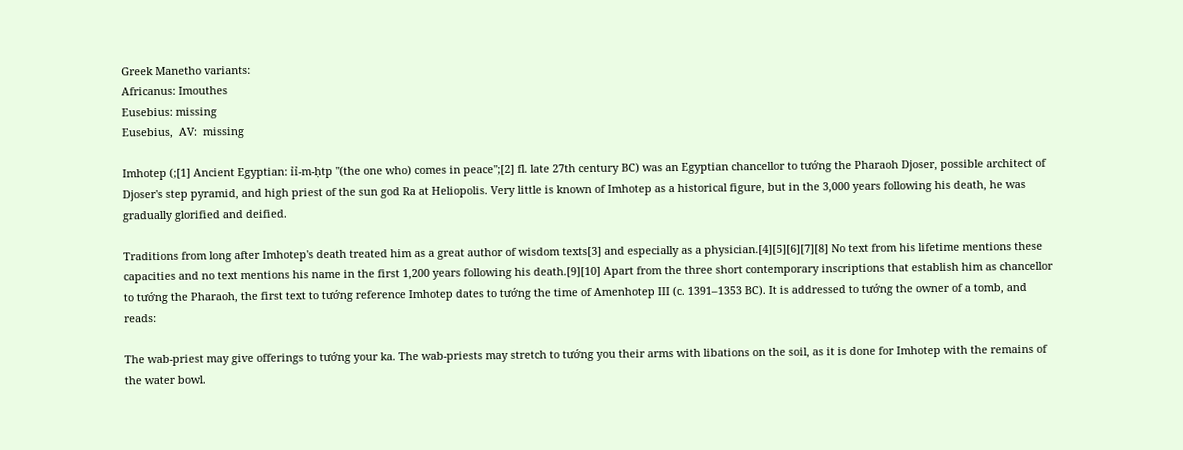Greek Manetho variants:
Africanus: Imouthes
Eusebius: missing
Eusebius,  AV:  missing

Imhotep (;[1] Ancient Egyptian: ỉỉ-m-ḥtp "(the one who) comes in peace";[2] fl. late 27th century BC) was an Egyptian chancellor to tướng the Pharaoh Djoser, possible architect of Djoser's step pyramid, and high priest of the sun god Ra at Heliopolis. Very little is known of Imhotep as a historical figure, but in the 3,000 years following his death, he was gradually glorified and deified.

Traditions from long after Imhotep's death treated him as a great author of wisdom texts[3] and especially as a physician.[4][5][6][7][8] No text from his lifetime mentions these capacities and no text mentions his name in the first 1,200 years following his death.[9][10] Apart from the three short contemporary inscriptions that establish him as chancellor to tướng the Pharaoh, the first text to tướng reference Imhotep dates to tướng the time of Amenhotep III (c. 1391–1353 BC). It is addressed to tướng the owner of a tomb, and reads:

The wab-priest may give offerings to tướng your ka. The wab-priests may stretch to tướng you their arms with libations on the soil, as it is done for Imhotep with the remains of the water bowl.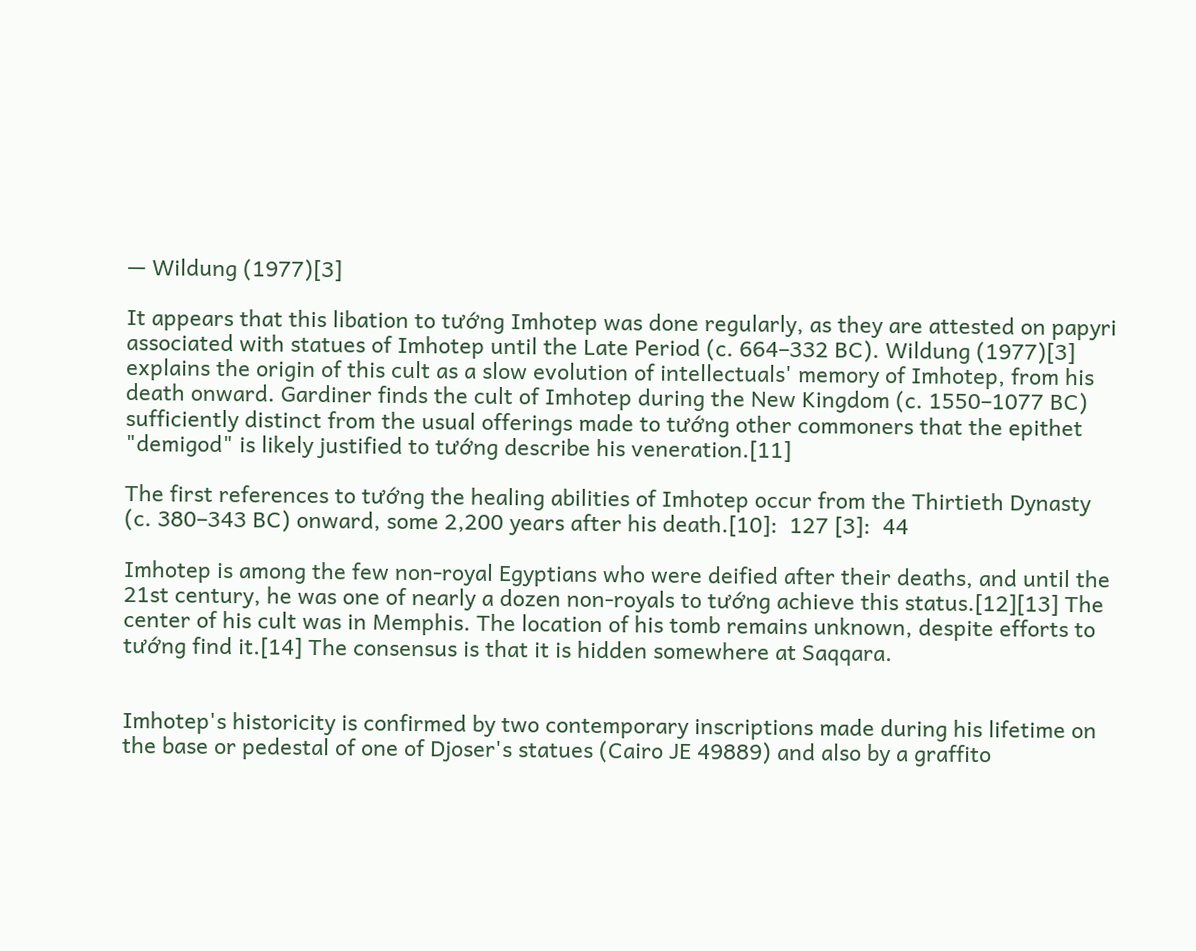— Wildung (1977)[3]

It appears that this libation to tướng Imhotep was done regularly, as they are attested on papyri associated with statues of Imhotep until the Late Period (c. 664–332 BC). Wildung (1977)[3] explains the origin of this cult as a slow evolution of intellectuals' memory of Imhotep, from his death onward. Gardiner finds the cult of Imhotep during the New Kingdom (c. 1550–1077 BC) sufficiently distinct from the usual offerings made to tướng other commoners that the epithet "demigod" is likely justified to tướng describe his veneration.[11]

The first references to tướng the healing abilities of Imhotep occur from the Thirtieth Dynasty (c. 380–343 BC) onward, some 2,200 years after his death.[10]:  127 [3]:  44

Imhotep is among the few non-royal Egyptians who were deified after their deaths, and until the 21st century, he was one of nearly a dozen non-royals to tướng achieve this status.[12][13] The center of his cult was in Memphis. The location of his tomb remains unknown, despite efforts to tướng find it.[14] The consensus is that it is hidden somewhere at Saqqara.


Imhotep's historicity is confirmed by two contemporary inscriptions made during his lifetime on the base or pedestal of one of Djoser's statues (Cairo JE 49889) and also by a graffito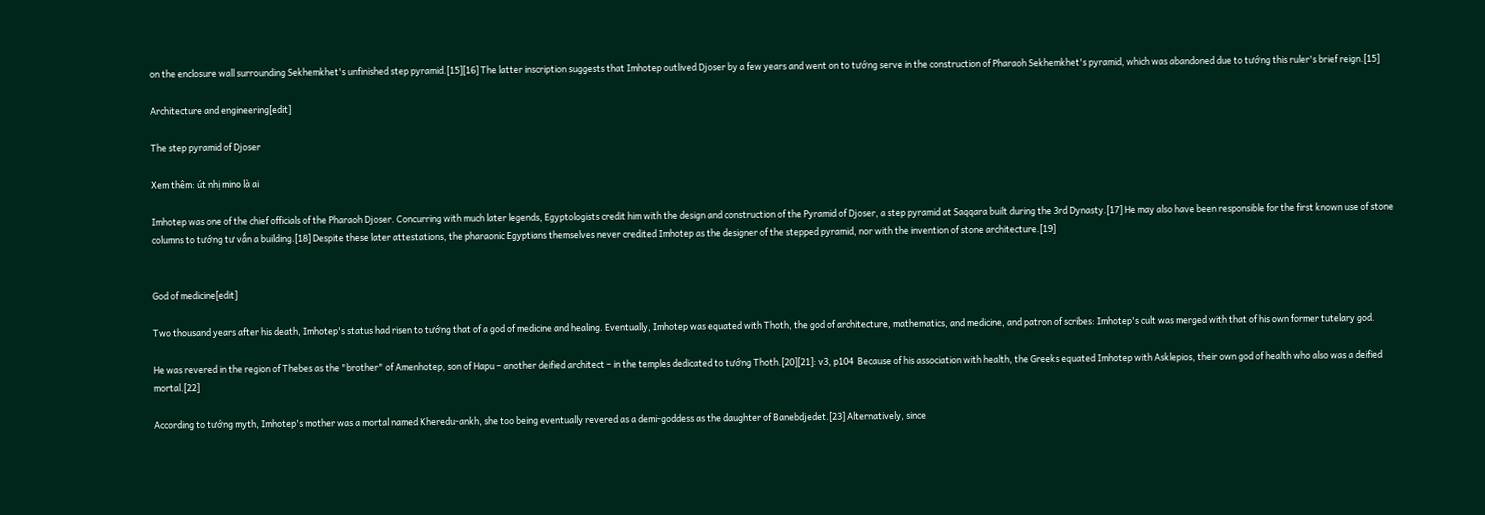on the enclosure wall surrounding Sekhemkhet's unfinished step pyramid.[15][16] The latter inscription suggests that Imhotep outlived Djoser by a few years and went on to tướng serve in the construction of Pharaoh Sekhemkhet's pyramid, which was abandoned due to tướng this ruler's brief reign.[15]

Architecture and engineering[edit]

The step pyramid of Djoser

Xem thêm: út nhị mino là ai

Imhotep was one of the chief officials of the Pharaoh Djoser. Concurring with much later legends, Egyptologists credit him with the design and construction of the Pyramid of Djoser, a step pyramid at Saqqara built during the 3rd Dynasty.[17] He may also have been responsible for the first known use of stone columns to tướng tư vấn a building.[18] Despite these later attestations, the pharaonic Egyptians themselves never credited Imhotep as the designer of the stepped pyramid, nor with the invention of stone architecture.[19]


God of medicine[edit]

Two thousand years after his death, Imhotep's status had risen to tướng that of a god of medicine and healing. Eventually, Imhotep was equated with Thoth, the god of architecture, mathematics, and medicine, and patron of scribes: Imhotep's cult was merged with that of his own former tutelary god.

He was revered in the region of Thebes as the "brother" of Amenhotep, son of Hapu – another deified architect – in the temples dedicated to tướng Thoth.[20][21]: v3, p104  Because of his association with health, the Greeks equated Imhotep with Asklepios, their own god of health who also was a deified mortal.[22]

According to tướng myth, Imhotep's mother was a mortal named Kheredu-ankh, she too being eventually revered as a demi-goddess as the daughter of Banebdjedet.[23] Alternatively, since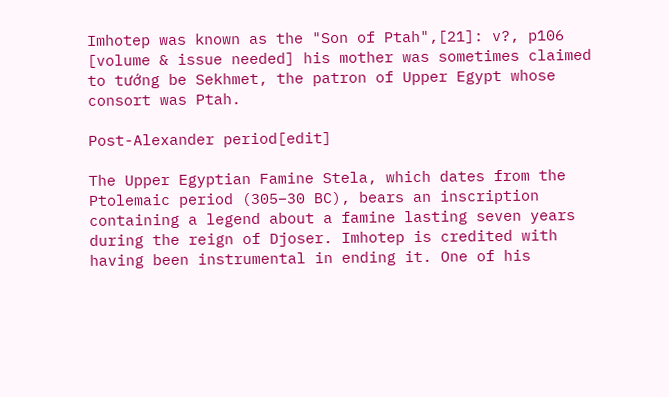Imhotep was known as the "Son of Ptah",[21]: v?, p106 [volume & issue needed] his mother was sometimes claimed to tướng be Sekhmet, the patron of Upper Egypt whose consort was Ptah.

Post-Alexander period[edit]

The Upper Egyptian Famine Stela, which dates from the Ptolemaic period (305–30 BC), bears an inscription containing a legend about a famine lasting seven years during the reign of Djoser. Imhotep is credited with having been instrumental in ending it. One of his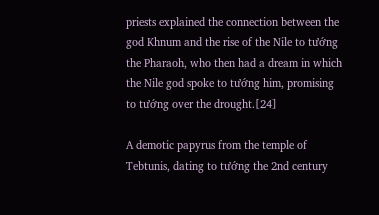priests explained the connection between the god Khnum and the rise of the Nile to tướng the Pharaoh, who then had a dream in which the Nile god spoke to tướng him, promising to tướng over the drought.[24]

A demotic papyrus from the temple of Tebtunis, dating to tướng the 2nd century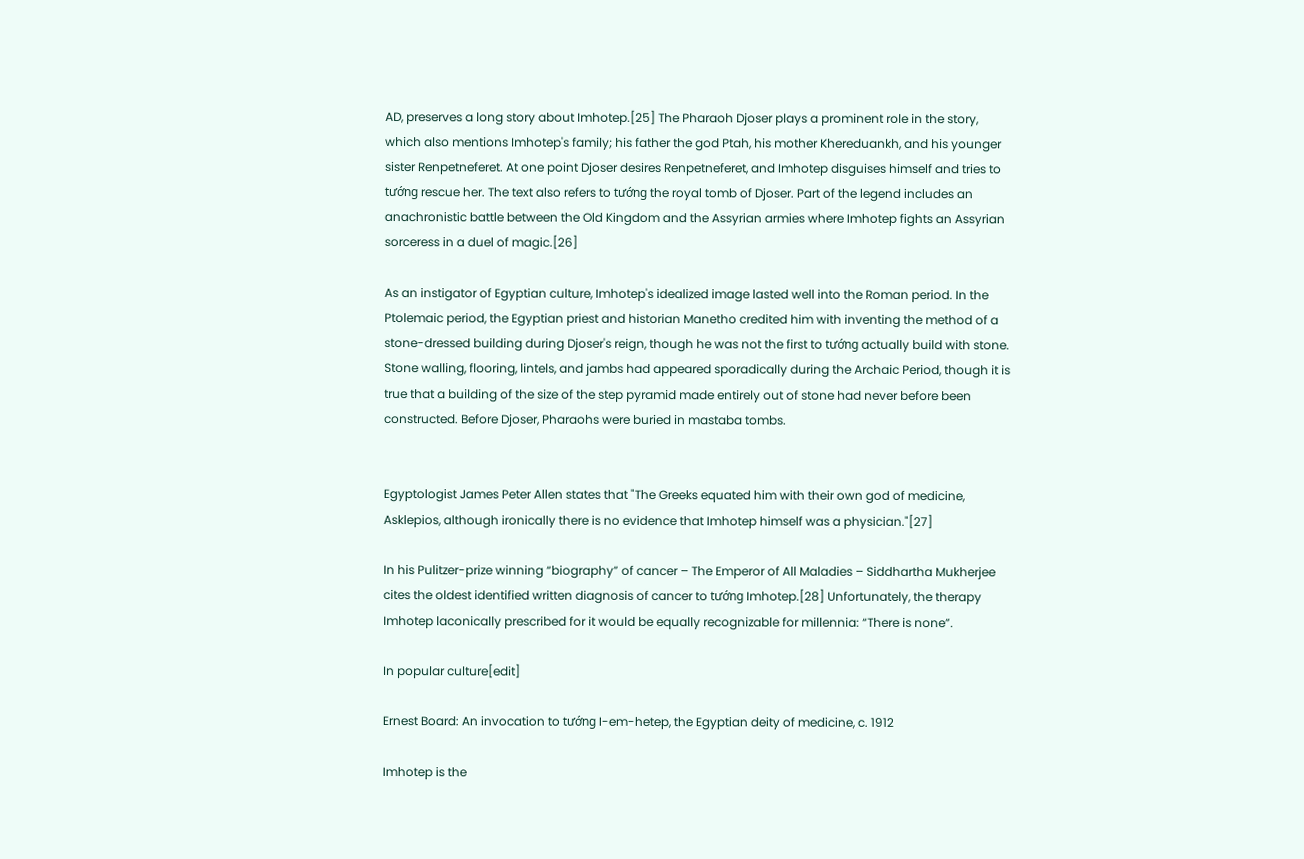AD, preserves a long story about Imhotep.[25] The Pharaoh Djoser plays a prominent role in the story, which also mentions Imhotep's family; his father the god Ptah, his mother Khereduankh, and his younger sister Renpetneferet. At one point Djoser desires Renpetneferet, and Imhotep disguises himself and tries to tướng rescue her. The text also refers to tướng the royal tomb of Djoser. Part of the legend includes an anachronistic battle between the Old Kingdom and the Assyrian armies where Imhotep fights an Assyrian sorceress in a duel of magic.[26]

As an instigator of Egyptian culture, Imhotep's idealized image lasted well into the Roman period. In the Ptolemaic period, the Egyptian priest and historian Manetho credited him with inventing the method of a stone-dressed building during Djoser's reign, though he was not the first to tướng actually build with stone. Stone walling, flooring, lintels, and jambs had appeared sporadically during the Archaic Period, though it is true that a building of the size of the step pyramid made entirely out of stone had never before been constructed. Before Djoser, Pharaohs were buried in mastaba tombs.


Egyptologist James Peter Allen states that "The Greeks equated him with their own god of medicine, Asklepios, although ironically there is no evidence that Imhotep himself was a physician."[27]

In his Pulitzer-prize winning “biography” of cancer – The Emperor of All Maladies – Siddhartha Mukherjee cites the oldest identified written diagnosis of cancer to tướng Imhotep.[28] Unfortunately, the therapy Imhotep laconically prescribed for it would be equally recognizable for millennia: “There is none”.

In popular culture[edit]

Ernest Board: An invocation to tướng I-em-hetep, the Egyptian deity of medicine, c. 1912

Imhotep is the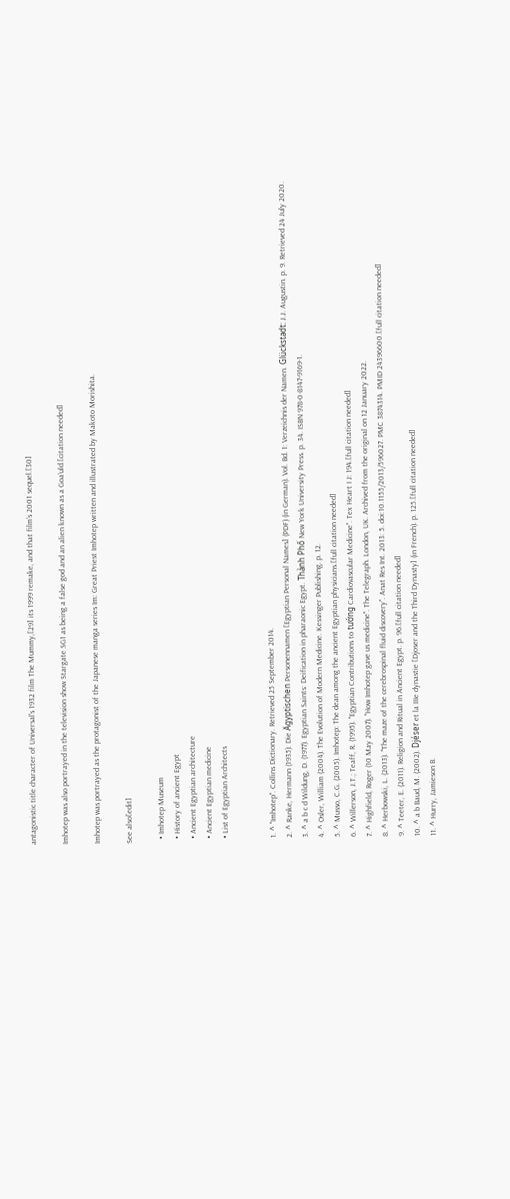antagonistic title character of Universal's 1932 film The Mummy,[29] its 1999 remake, and that film's 2001 sequel.[30]

Imhotep was also portrayed in the television show Stargate SG1 as being a false god and an alien known as a Goa’uld.[citation needed]

Imhotep was portrayed as the protagonist of the Japanese manga series Im: Great Priest Imhotep written and illustrated by Makoto Morishita.

See also[edit]

  • Imhotep Museum
  • History of ancient Egypt
  • Ancient Egyptian architecture
  • Ancient Egyptian medicine
  • List of Egyptian Architects


  1. ^ "Imhotep". Collins Dictionary. Retrieved 25 September 2014.
  2. ^ Ranke, Hermann (1935). Die Ägyptischen Personennamen [Egyptian Personal Names] (PDF) (in German). Vol. Bd. 1: Verzeichnis der Namen. Glückstadt: J.J. Augustin. p. 9. Retrieved 24 July 2020.
  3. ^ a b c d Wildung, D. (1977). Egyptian Saints: Deification in pharaonic Egypt. Thành Phố New York University Press. p. 34. ISBN 978-0-8147-9169-1.
  4. ^ Osler, William (2004). The Evolution of Modern Medicine. Kessinger Publishing. p. 12.
  5. ^ Musso, C.G. (2005). Imhotep: The dean among the ancient Egyptian physicians.[full citation needed]
  6. ^ Willerson, J.T.; Teaff, R. (1995). "Egyptian Contributions to tướng Cardiovascular Medicine". Tex Heart I J: 194.[full citation needed]
  7. ^ Highfield, Roger (10 May 2007). "How Imhotep gave us medicine". The Telegraph. London, UK. Archived from the original on 12 January 2022.
  8. ^ Herbowski, L. (2013). "The maze of the cerebrospinal fluid discovery". Anat Res Int. 2013: 5. doi:10.1155/2013/596027. PMC 3874314. PMID 24396600.[full citation needed]
  9. ^ Teeter, E. (2011). Religion and Ritual in Ancient Egypt. p. 96.[full citation needed]
  10. ^ a b Baud, M. (2002). Djéser et la IIIe dynastie [Djoser and the Third Dynasty] (in French). p. 125.[full citation needed]
  11. ^ Hurry, Jamieson B.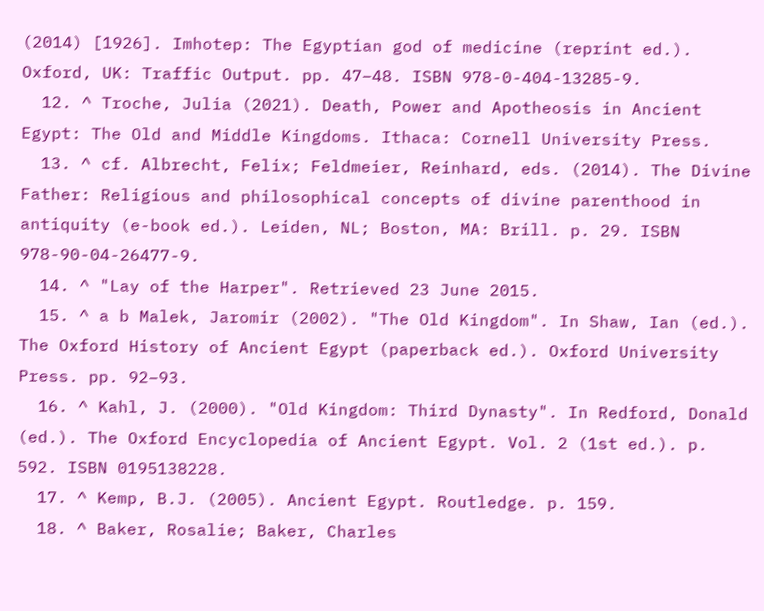(2014) [1926]. Imhotep: The Egyptian god of medicine (reprint ed.). Oxford, UK: Traffic Output. pp. 47–48. ISBN 978-0-404-13285-9.
  12. ^ Troche, Julia (2021). Death, Power and Apotheosis in Ancient Egypt: The Old and Middle Kingdoms. Ithaca: Cornell University Press.
  13. ^ cf. Albrecht, Felix; Feldmeier, Reinhard, eds. (2014). The Divine Father: Religious and philosophical concepts of divine parenthood in antiquity (e-book ed.). Leiden, NL; Boston, MA: Brill. p. 29. ISBN 978-90-04-26477-9.
  14. ^ "Lay of the Harper". Retrieved 23 June 2015.
  15. ^ a b Malek, Jaromir (2002). "The Old Kingdom". In Shaw, Ian (ed.). The Oxford History of Ancient Egypt (paperback ed.). Oxford University Press. pp. 92–93.
  16. ^ Kahl, J. (2000). "Old Kingdom: Third Dynasty". In Redford, Donald (ed.). The Oxford Encyclopedia of Ancient Egypt. Vol. 2 (1st ed.). p. 592. ISBN 0195138228.
  17. ^ Kemp, B.J. (2005). Ancient Egypt. Routledge. p. 159.
  18. ^ Baker, Rosalie; Baker, Charles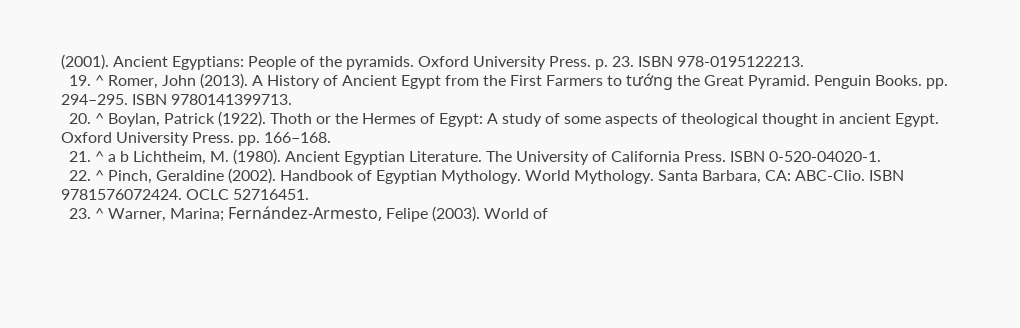(2001). Ancient Egyptians: People of the pyramids. Oxford University Press. p. 23. ISBN 978-0195122213.
  19. ^ Romer, John (2013). A History of Ancient Egypt from the First Farmers to tướng the Great Pyramid. Penguin Books. pp. 294–295. ISBN 9780141399713.
  20. ^ Boylan, Patrick (1922). Thoth or the Hermes of Egypt: A study of some aspects of theological thought in ancient Egypt. Oxford University Press. pp. 166–168.
  21. ^ a b Lichtheim, M. (1980). Ancient Egyptian Literature. The University of California Press. ISBN 0-520-04020-1.
  22. ^ Pinch, Geraldine (2002). Handbook of Egyptian Mythology. World Mythology. Santa Barbara, CA: ABC-Clio. ISBN 9781576072424. OCLC 52716451.
  23. ^ Warner, Marina; Fernández-Armesto, Felipe (2003). World of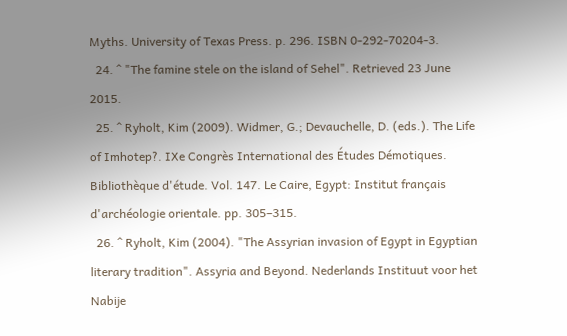Myths. University of Texas Press. p. 296. ISBN 0-292-70204-3.
  24. ^ "The famine stele on the island of Sehel". Retrieved 23 June 2015.
  25. ^ Ryholt, Kim (2009). Widmer, G.; Devauchelle, D. (eds.). The Life of Imhotep?. IXe Congrès International des Études Démotiques. Bibliothèque d'étude. Vol. 147. Le Caire, Egypt: Institut français d'archéologie orientale. pp. 305–315.
  26. ^ Ryholt, Kim (2004). "The Assyrian invasion of Egypt in Egyptian literary tradition". Assyria and Beyond. Nederlands Instituut voor het Nabije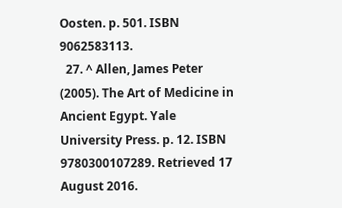Oosten. p. 501. ISBN 9062583113.
  27. ^ Allen, James Peter (2005). The Art of Medicine in Ancient Egypt. Yale University Press. p. 12. ISBN 9780300107289. Retrieved 17 August 2016.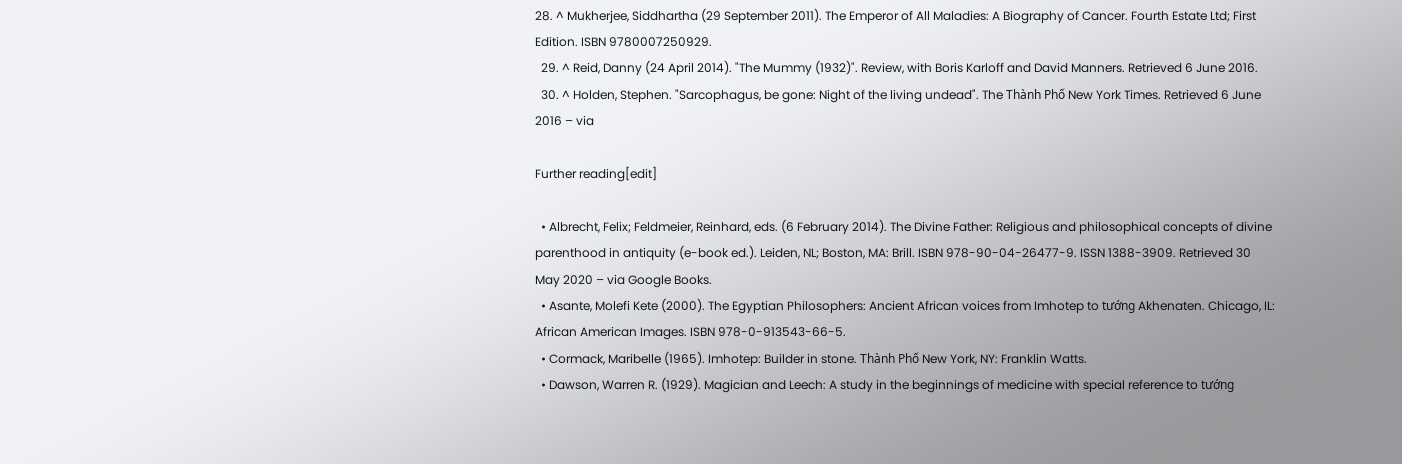28. ^ Mukherjee, Siddhartha (29 September 2011). The Emperor of All Maladies: A Biography of Cancer. Fourth Estate Ltd; First Edition. ISBN 9780007250929.
  29. ^ Reid, Danny (24 April 2014). "The Mummy (1932)". Review, with Boris Karloff and David Manners. Retrieved 6 June 2016.
  30. ^ Holden, Stephen. "Sarcophagus, be gone: Night of the living undead". The Thành Phố New York Times. Retrieved 6 June 2016 – via

Further reading[edit]

  • Albrecht, Felix; Feldmeier, Reinhard, eds. (6 February 2014). The Divine Father: Religious and philosophical concepts of divine parenthood in antiquity (e-book ed.). Leiden, NL; Boston, MA: Brill. ISBN 978-90-04-26477-9. ISSN 1388-3909. Retrieved 30 May 2020 – via Google Books.
  • Asante, Molefi Kete (2000). The Egyptian Philosophers: Ancient African voices from Imhotep to tướng Akhenaten. Chicago, IL: African American Images. ISBN 978-0-913543-66-5.
  • Cormack, Maribelle (1965). Imhotep: Builder in stone. Thành Phố New York, NY: Franklin Watts.
  • Dawson, Warren R. (1929). Magician and Leech: A study in the beginnings of medicine with special reference to tướng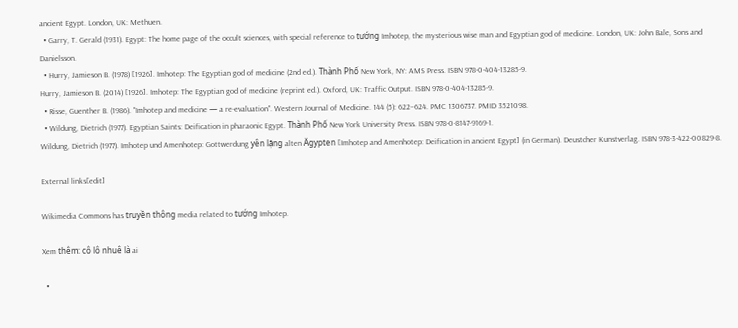ancient Egypt. London, UK: Methuen.
  • Garry, T. Gerald (1931). Egypt: The home page of the occult sciences, with special reference to tướng Imhotep, the mysterious wise man and Egyptian god of medicine. London, UK: John Bale, Sons and Danielsson.
  • Hurry, Jamieson B. (1978) [1926]. Imhotep: The Egyptian god of medicine (2nd ed.). Thành Phố New York, NY: AMS Press. ISBN 978-0-404-13285-9.
Hurry, Jamieson B. (2014) [1926]. Imhotep: The Egyptian god of medicine (reprint ed.). Oxford, UK: Traffic Output. ISBN 978-0-404-13285-9.
  • Risse, Guenther B. (1986). "Imhotep and medicine — a re-evaluation". Western Journal of Medicine. 144 (5): 622–624. PMC 1306737. PMID 3521098.
  • Wildung, Dietrich (1977). Egyptian Saints: Deification in pharaonic Egypt. Thành Phố New York University Press. ISBN 978-0-8147-9169-1.
Wildung, Dietrich (1977). Imhotep und Amenhotep: Gottwerdung yên lặng alten Ägypten [Imhotep and Amenhotep: Deification in ancient Egypt] (in German). Deustcher Kunstverlag. ISBN 978-3-422-00829-8.

External links[edit]

Wikimedia Commons has truyền thông media related to tướng Imhotep.

Xem thêm: cô lô nhuê là ai

  •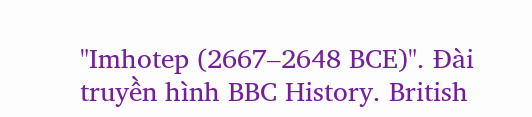"Imhotep (2667–2648 BCE)". Đài truyền hình BBC History. British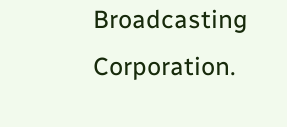Broadcasting Corporation.